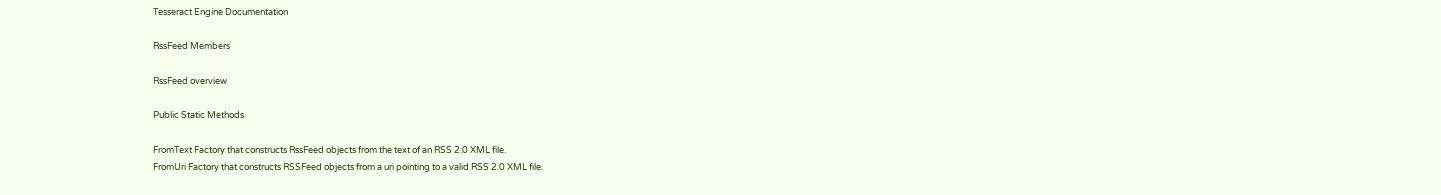Tesseract Engine Documentation

RssFeed Members

RssFeed overview

Public Static Methods

FromText Factory that constructs RssFeed objects from the text of an RSS 2.0 XML file.
FromUri Factory that constructs RSSFeed objects from a uri pointing to a valid RSS 2.0 XML file.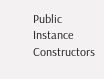Public Instance Constructors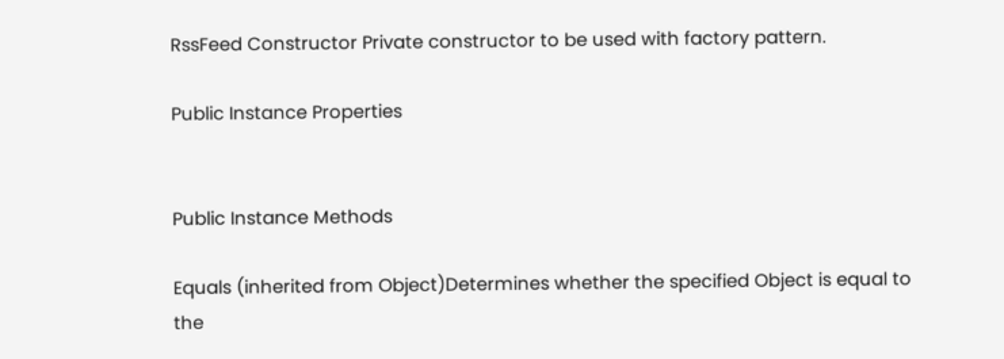RssFeed Constructor Private constructor to be used with factory pattern.

Public Instance Properties


Public Instance Methods

Equals (inherited from Object)Determines whether the specified Object is equal to the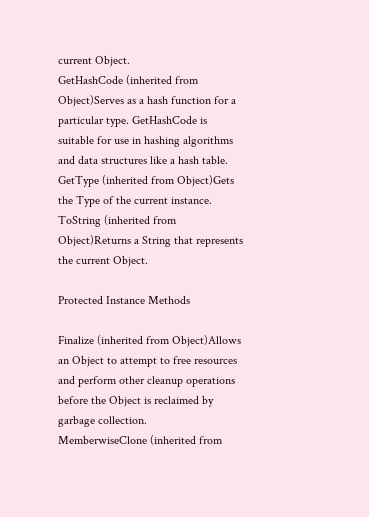current Object.
GetHashCode (inherited from Object)Serves as a hash function for a particular type. GetHashCode is suitable for use in hashing algorithms and data structures like a hash table.
GetType (inherited from Object)Gets the Type of the current instance.
ToString (inherited from Object)Returns a String that represents the current Object.

Protected Instance Methods

Finalize (inherited from Object)Allows an Object to attempt to free resources and perform other cleanup operations before the Object is reclaimed by garbage collection.
MemberwiseClone (inherited from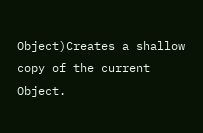Object)Creates a shallow copy of the current Object.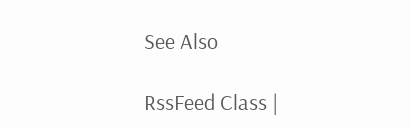See Also

RssFeed Class |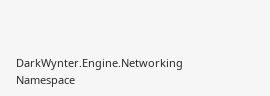DarkWynter.Engine.Networking Namespace